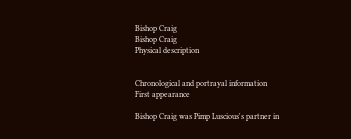Bishop Craig
Bishop Craig
Physical description


Chronological and portrayal information
First appearance

Bishop Craig was Pimp Luscious's partner in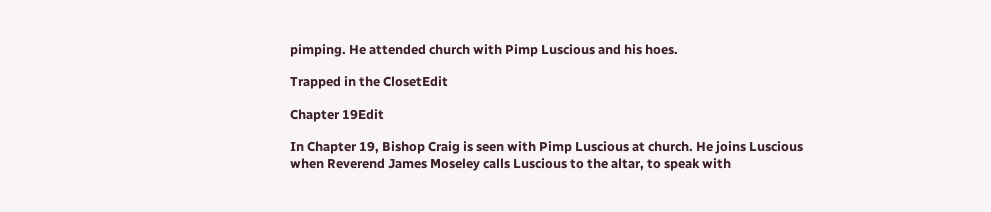pimping. He attended church with Pimp Luscious and his hoes.

Trapped in the ClosetEdit

Chapter 19Edit

In Chapter 19, Bishop Craig is seen with Pimp Luscious at church. He joins Luscious when Reverend James Moseley calls Luscious to the altar, to speak with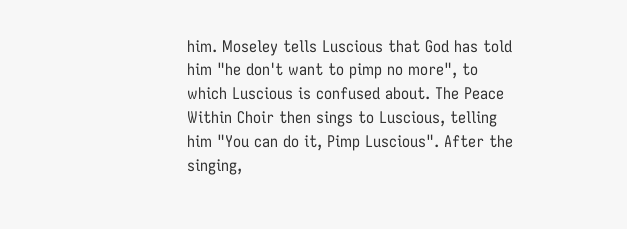him. Moseley tells Luscious that God has told him "he don't want to pimp no more", to which Luscious is confused about. The Peace Within Choir then sings to Luscious, telling him "You can do it, Pimp Luscious". After the singing,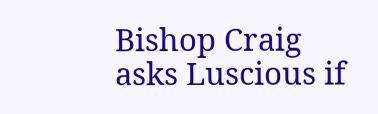Bishop Craig asks Luscious if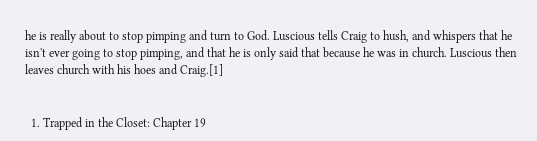he is really about to stop pimping and turn to God. Luscious tells Craig to hush, and whispers that he isn't ever going to stop pimping, and that he is only said that because he was in church. Luscious then leaves church with his hoes and Craig.[1]


  1. Trapped in the Closet: Chapter 19